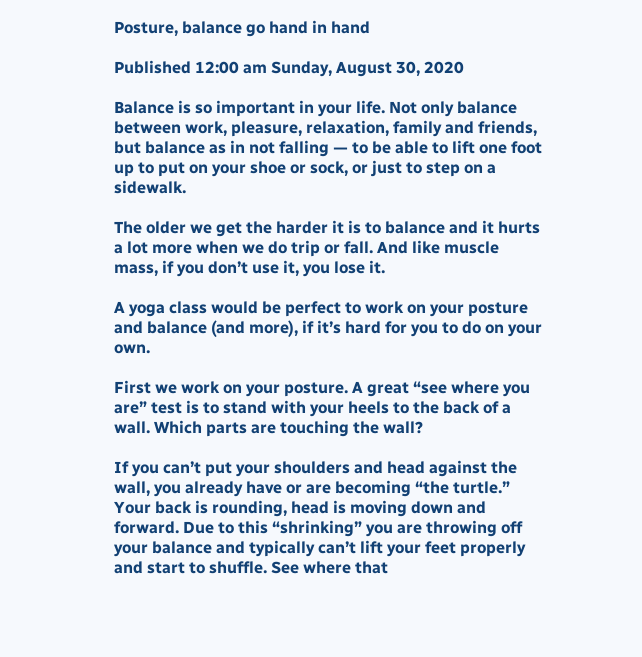Posture, balance go hand in hand

Published 12:00 am Sunday, August 30, 2020

Balance is so important in your life. Not only balance between work, pleasure, relaxation, family and friends, but balance as in not falling — to be able to lift one foot up to put on your shoe or sock, or just to step on a sidewalk.

The older we get the harder it is to balance and it hurts a lot more when we do trip or fall. And like muscle mass, if you don’t use it, you lose it.

A yoga class would be perfect to work on your posture and balance (and more), if it’s hard for you to do on your own.

First we work on your posture. A great “see where you are” test is to stand with your heels to the back of a wall. Which parts are touching the wall?

If you can’t put your shoulders and head against the wall, you already have or are becoming “the turtle.” Your back is rounding, head is moving down and forward. Due to this “shrinking” you are throwing off your balance and typically can’t lift your feet properly and start to shuffle. See where that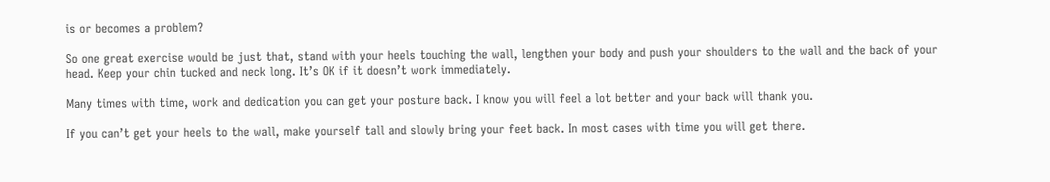is or becomes a problem?

So one great exercise would be just that, stand with your heels touching the wall, lengthen your body and push your shoulders to the wall and the back of your head. Keep your chin tucked and neck long. It’s OK if it doesn’t work immediately.

Many times with time, work and dedication you can get your posture back. I know you will feel a lot better and your back will thank you.

If you can’t get your heels to the wall, make yourself tall and slowly bring your feet back. In most cases with time you will get there.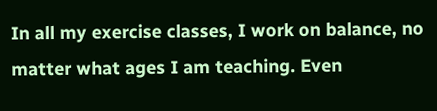In all my exercise classes, I work on balance, no matter what ages I am teaching. Even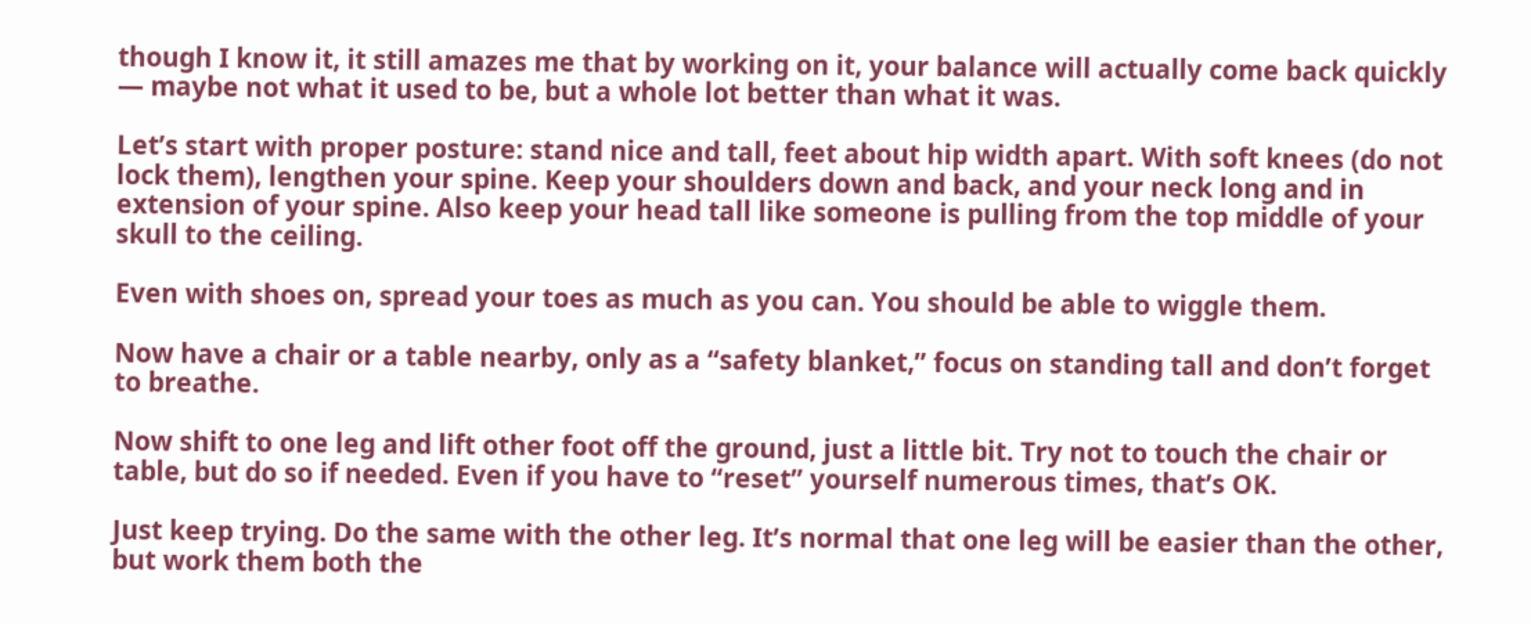though I know it, it still amazes me that by working on it, your balance will actually come back quickly — maybe not what it used to be, but a whole lot better than what it was.

Let’s start with proper posture: stand nice and tall, feet about hip width apart. With soft knees (do not lock them), lengthen your spine. Keep your shoulders down and back, and your neck long and in extension of your spine. Also keep your head tall like someone is pulling from the top middle of your skull to the ceiling.

Even with shoes on, spread your toes as much as you can. You should be able to wiggle them.

Now have a chair or a table nearby, only as a “safety blanket,” focus on standing tall and don’t forget to breathe.

Now shift to one leg and lift other foot off the ground, just a little bit. Try not to touch the chair or table, but do so if needed. Even if you have to “reset” yourself numerous times, that’s OK.

Just keep trying. Do the same with the other leg. It’s normal that one leg will be easier than the other, but work them both the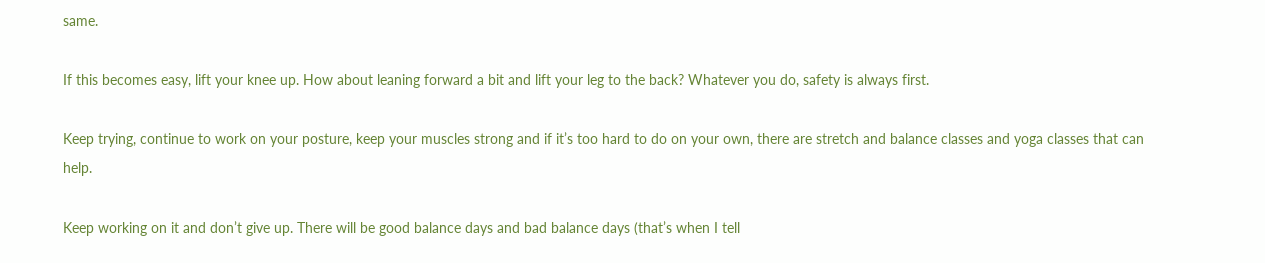same.

If this becomes easy, lift your knee up. How about leaning forward a bit and lift your leg to the back? Whatever you do, safety is always first.

Keep trying, continue to work on your posture, keep your muscles strong and if it’s too hard to do on your own, there are stretch and balance classes and yoga classes that can help.

Keep working on it and don’t give up. There will be good balance days and bad balance days (that’s when I tell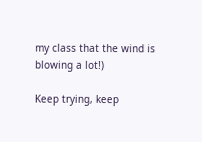my class that the wind is blowing a lot!)

Keep trying, keep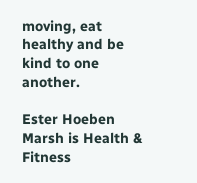moving, eat healthy and be kind to one another.

Ester Hoeben Marsh is Health & Fitness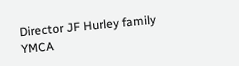Director JF Hurley family YMCA